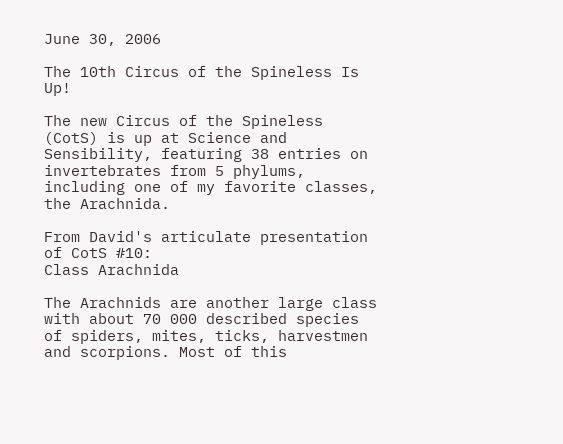June 30, 2006

The 10th Circus of the Spineless Is Up!

The new Circus of the Spineless (CotS) is up at Science and Sensibility, featuring 38 entries on invertebrates from 5 phylums, including one of my favorite classes, the Arachnida.

From David's articulate presentation of CotS #10:
Class Arachnida

The Arachnids are another large class with about 70 000 described species of spiders, mites, ticks, harvestmen and scorpions. Most of this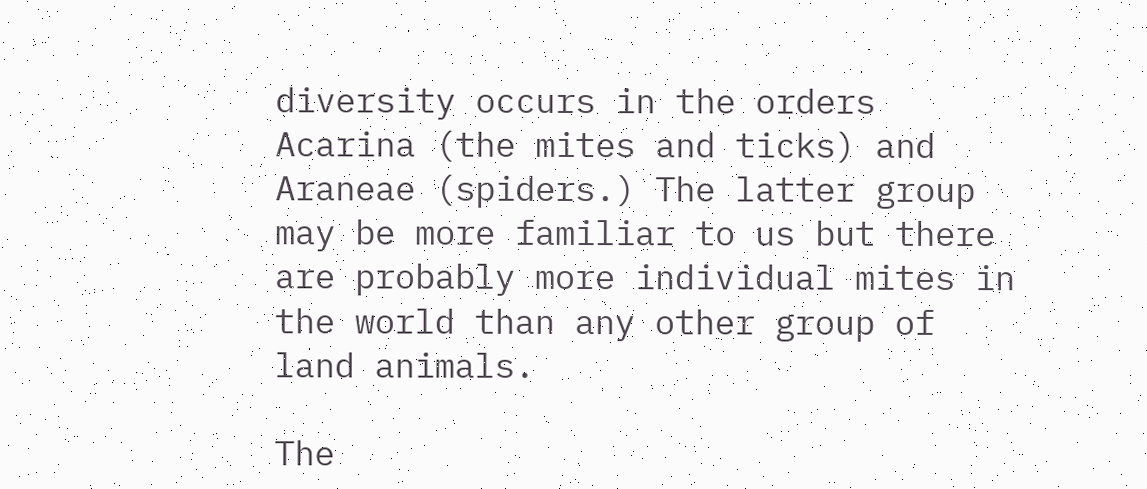diversity occurs in the orders Acarina (the mites and ticks) and Araneae (spiders.) The latter group may be more familiar to us but there are probably more individual mites in the world than any other group of land animals.

The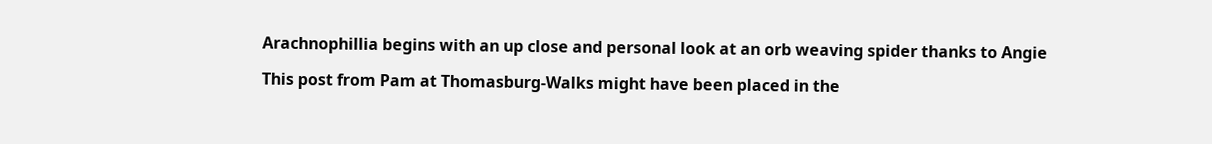Arachnophillia begins with an up close and personal look at an orb weaving spider thanks to Angie

This post from Pam at Thomasburg-Walks might have been placed in the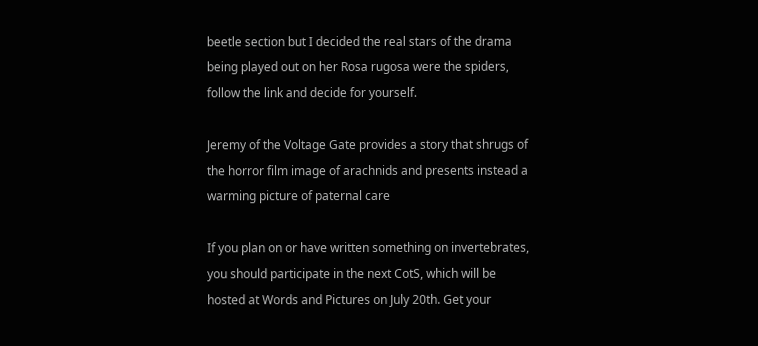beetle section but I decided the real stars of the drama being played out on her Rosa rugosa were the spiders, follow the link and decide for yourself.

Jeremy of the Voltage Gate provides a story that shrugs of the horror film image of arachnids and presents instead a warming picture of paternal care

If you plan on or have written something on invertebrates, you should participate in the next CotS, which will be hosted at Words and Pictures on July 20th. Get your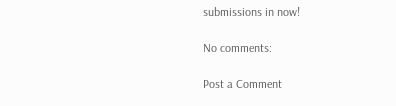submissions in now!

No comments:

Post a Comment